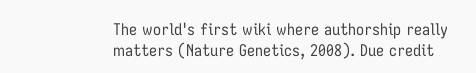The world's first wiki where authorship really matters (Nature Genetics, 2008). Due credit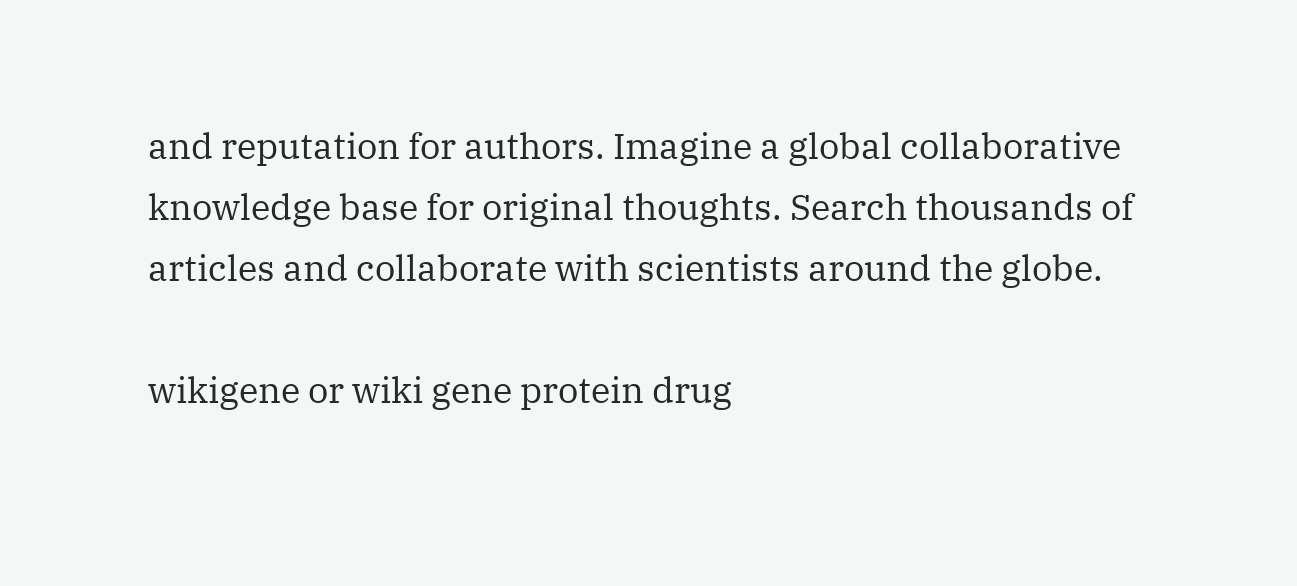and reputation for authors. Imagine a global collaborative knowledge base for original thoughts. Search thousands of articles and collaborate with scientists around the globe.

wikigene or wiki gene protein drug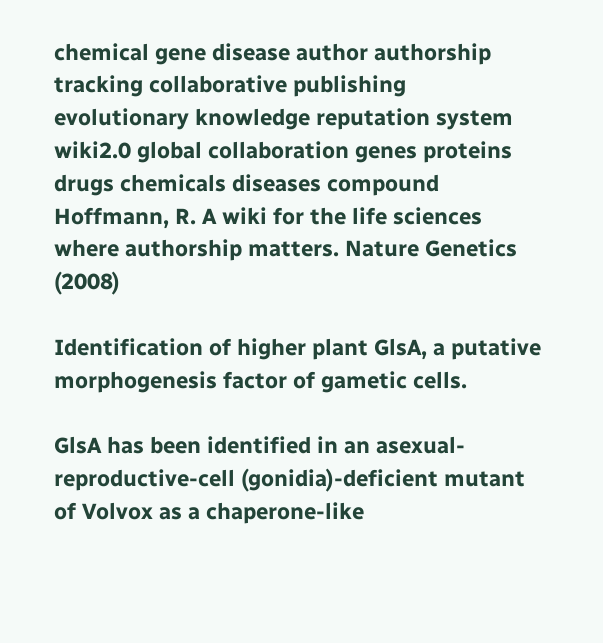chemical gene disease author authorship tracking collaborative publishing evolutionary knowledge reputation system wiki2.0 global collaboration genes proteins drugs chemicals diseases compound
Hoffmann, R. A wiki for the life sciences where authorship matters. Nature Genetics (2008)

Identification of higher plant GlsA, a putative morphogenesis factor of gametic cells.

GlsA has been identified in an asexual-reproductive-cell (gonidia)-deficient mutant of Volvox as a chaperone-like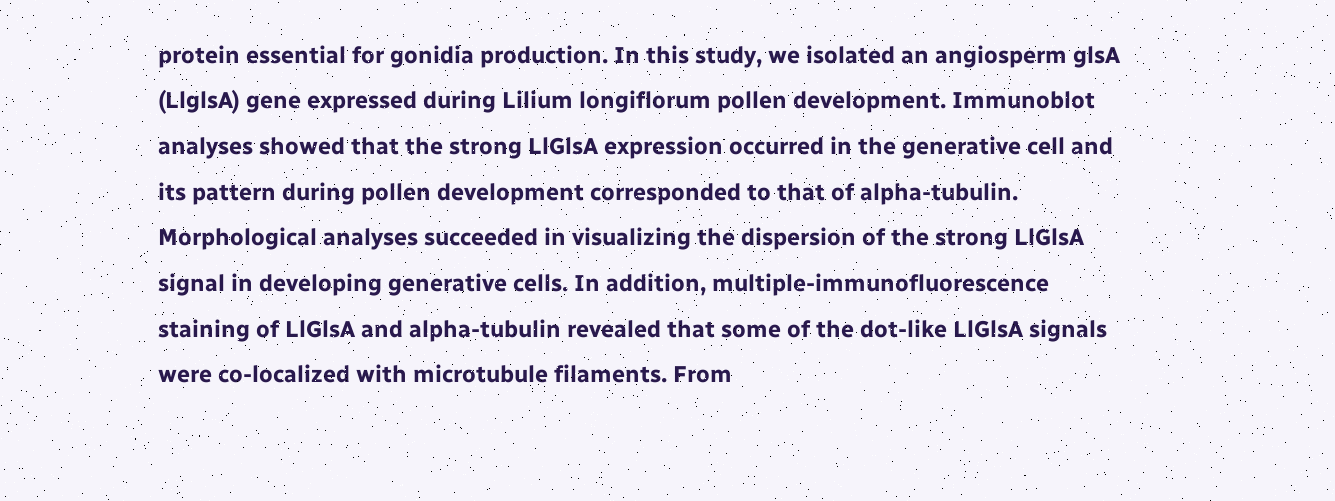protein essential for gonidia production. In this study, we isolated an angiosperm glsA (LlglsA) gene expressed during Lilium longiflorum pollen development. Immunoblot analyses showed that the strong LlGlsA expression occurred in the generative cell and its pattern during pollen development corresponded to that of alpha-tubulin. Morphological analyses succeeded in visualizing the dispersion of the strong LlGlsA signal in developing generative cells. In addition, multiple-immunofluorescence staining of LlGlsA and alpha-tubulin revealed that some of the dot-like LlGlsA signals were co-localized with microtubule filaments. From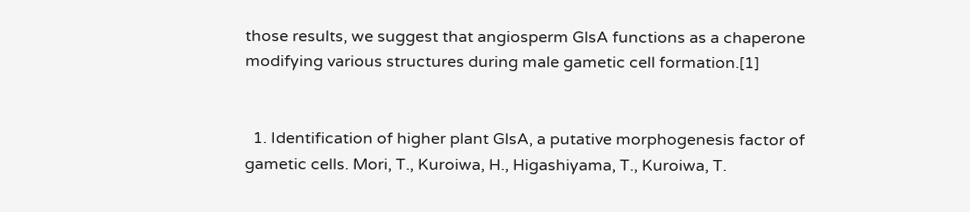those results, we suggest that angiosperm GlsA functions as a chaperone modifying various structures during male gametic cell formation.[1]


  1. Identification of higher plant GlsA, a putative morphogenesis factor of gametic cells. Mori, T., Kuroiwa, H., Higashiyama, T., Kuroiwa, T.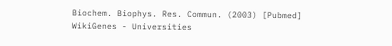Biochem. Biophys. Res. Commun. (2003) [Pubmed]
WikiGenes - Universities